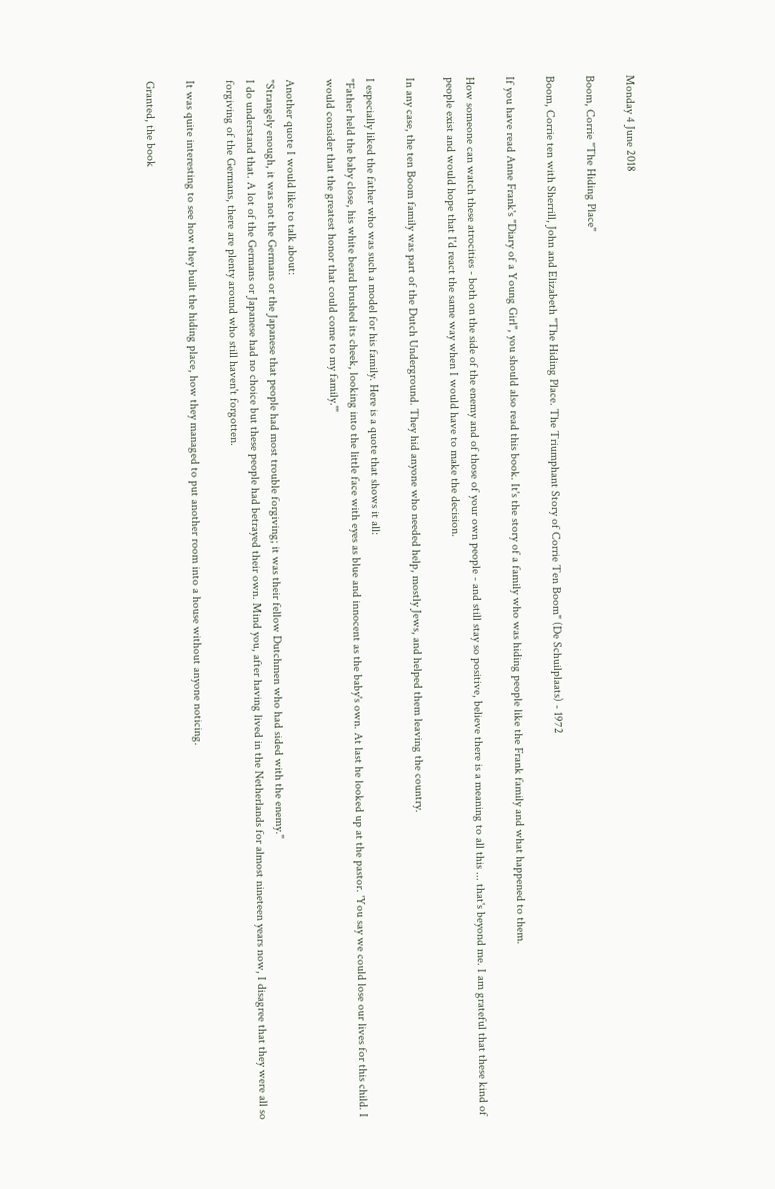Monday 4 June 2018

Boom, Corrie "The Hiding Place"

Boom, Corrie ten with Sherrill, John and Elizabeth "The Hiding Place. The Triumphant Story of Corrie Ten Boom" (De Schuilplaats) - 1972

If you have read Anne Frank's "Diary of a Young Girl", you should also read this book. It's the story of a family who was hiding people like the Frank family and what happened to them.

How someone can watch these atrocities - both on the side of the enemy and of those of your own people - and still stay so positive, believe there is a meaning to all this ... that's beyond me. I am grateful that these kind of people exist and would hope that I'd react the same way when I would have to make the decision.

In any case, the ten Boom family was part of the Dutch Underground. They hid anyone who needed help, mostly Jews, and helped them leaving the country.

I especially liked the father who was such a model for his family. Here is a quote that shows it all:
"Father held the baby close, his white beard brushed its cheek, looking into the little face with eyes as blue and innocent as the baby's own. At last he looked up at the pastor. 'You say we could lose our lives for this child. I would consider that the greatest honor that could come to my family.'"

Another quote I would like to talk about:
"Strangely enough, it was not the Germans or the Japanese that people had most trouble forgiving; it was their fellow Dutchmen who had sided with the enemy."
I do understand that. A lot of the Germans or Japanese had no choice but these people had betrayed their own. Mind you, after having lived in the Netherlands for almost nineteen years now, I disagree that they were all so forgiving of the Germans, there are plenty around who still haven't forgotten.

It was quite interesting to see how they built the hiding place, how they managed to put another room into a house without anyone noticing.

Granted, the book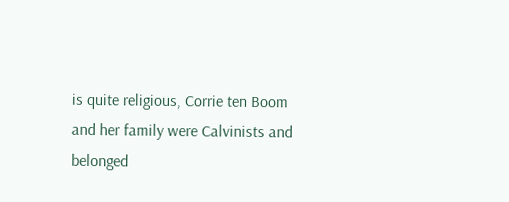is quite religious, Corrie ten Boom and her family were Calvinists and belonged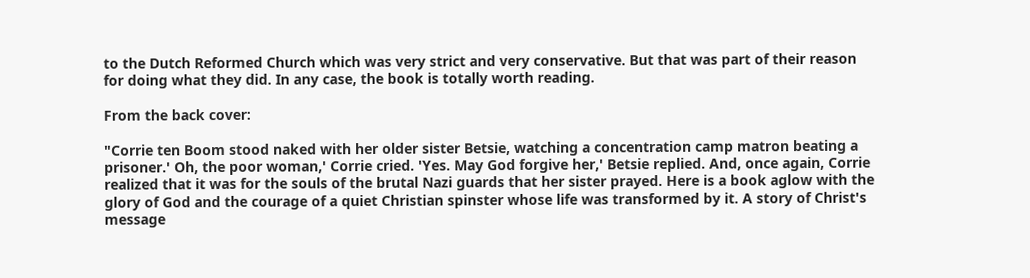to the Dutch Reformed Church which was very strict and very conservative. But that was part of their reason for doing what they did. In any case, the book is totally worth reading.

From the back cover:

"Corrie ten Boom stood naked with her older sister Betsie, watching a concentration camp matron beating a prisoner.' Oh, the poor woman,' Corrie cried. 'Yes. May God forgive her,' Betsie replied. And, once again, Corrie realized that it was for the souls of the brutal Nazi guards that her sister prayed. Here is a book aglow with the glory of God and the courage of a quiet Christian spinster whose life was transformed by it. A story of Christ's message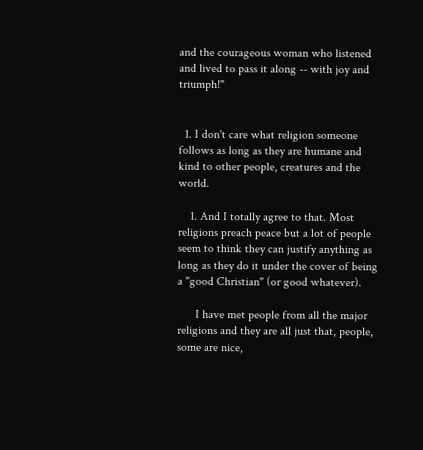and the courageous woman who listened and lived to pass it along -- with joy and triumph!"


  1. I don't care what religion someone follows as long as they are humane and kind to other people, creatures and the world.

    1. And I totally agree to that. Most religions preach peace but a lot of people seem to think they can justify anything as long as they do it under the cover of being a "good Christian" (or good whatever).

      I have met people from all the major religions and they are all just that, people, some are nice,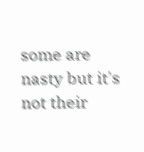some are nasty but it's not their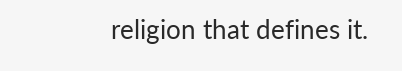religion that defines it.